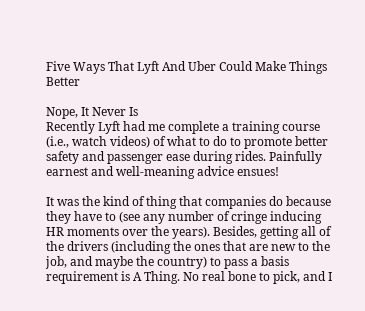Five Ways That Lyft And Uber Could Make Things Better

Nope, It Never Is
Recently Lyft had me complete a training course (i.e., watch videos) of what to do to promote better safety and passenger ease during rides. Painfully earnest and well-meaning advice ensues!

It was the kind of thing that companies do because they have to (see any number of cringe inducing HR moments over the years). Besides, getting all of the drivers (including the ones that are new to the job, and maybe the country) to pass a basis requirement is A Thing. No real bone to pick, and I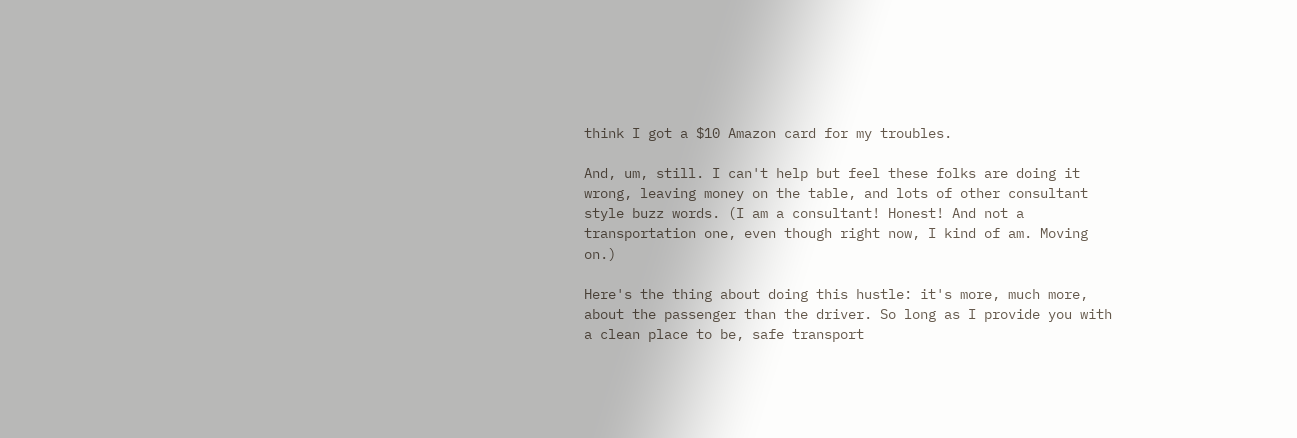think I got a $10 Amazon card for my troubles.

And, um, still. I can't help but feel these folks are doing it wrong, leaving money on the table, and lots of other consultant style buzz words. (I am a consultant! Honest! And not a transportation one, even though right now, I kind of am. Moving on.)

Here's the thing about doing this hustle: it's more, much more, about the passenger than the driver. So long as I provide you with a clean place to be, safe transport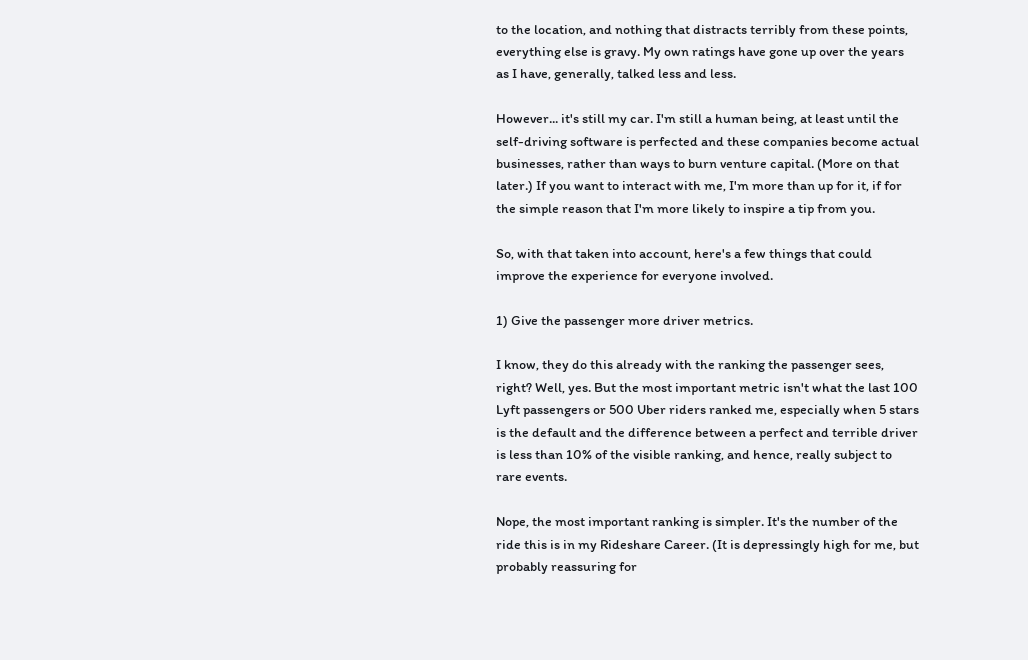to the location, and nothing that distracts terribly from these points, everything else is gravy. My own ratings have gone up over the years as I have, generally, talked less and less.

However... it's still my car. I'm still a human being, at least until the self-driving software is perfected and these companies become actual businesses, rather than ways to burn venture capital. (More on that later.) If you want to interact with me, I'm more than up for it, if for the simple reason that I'm more likely to inspire a tip from you.

So, with that taken into account, here's a few things that could improve the experience for everyone involved.

1) Give the passenger more driver metrics.

I know, they do this already with the ranking the passenger sees, right? Well, yes. But the most important metric isn't what the last 100 Lyft passengers or 500 Uber riders ranked me, especially when 5 stars is the default and the difference between a perfect and terrible driver is less than 10% of the visible ranking, and hence, really subject to rare events.

Nope, the most important ranking is simpler. It's the number of the ride this is in my Rideshare Career. (It is depressingly high for me, but probably reassuring for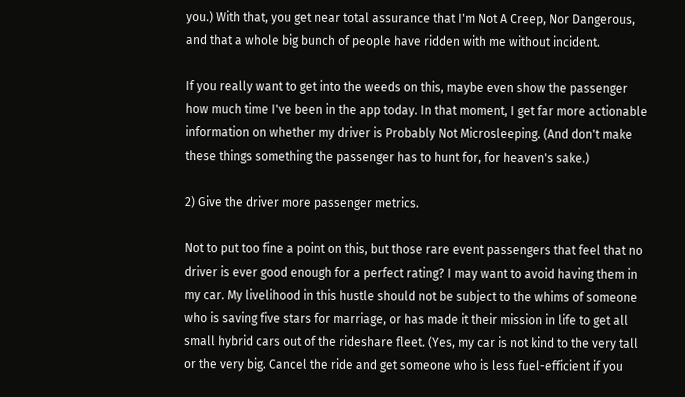you.) With that, you get near total assurance that I'm Not A Creep, Nor Dangerous, and that a whole big bunch of people have ridden with me without incident.

If you really want to get into the weeds on this, maybe even show the passenger how much time I've been in the app today. In that moment, I get far more actionable information on whether my driver is Probably Not Microsleeping. (And don't make these things something the passenger has to hunt for, for heaven's sake.)

2) Give the driver more passenger metrics.

Not to put too fine a point on this, but those rare event passengers that feel that no driver is ever good enough for a perfect rating? I may want to avoid having them in my car. My livelihood in this hustle should not be subject to the whims of someone who is saving five stars for marriage, or has made it their mission in life to get all small hybrid cars out of the rideshare fleet. (Yes, my car is not kind to the very tall or the very big. Cancel the ride and get someone who is less fuel-efficient if you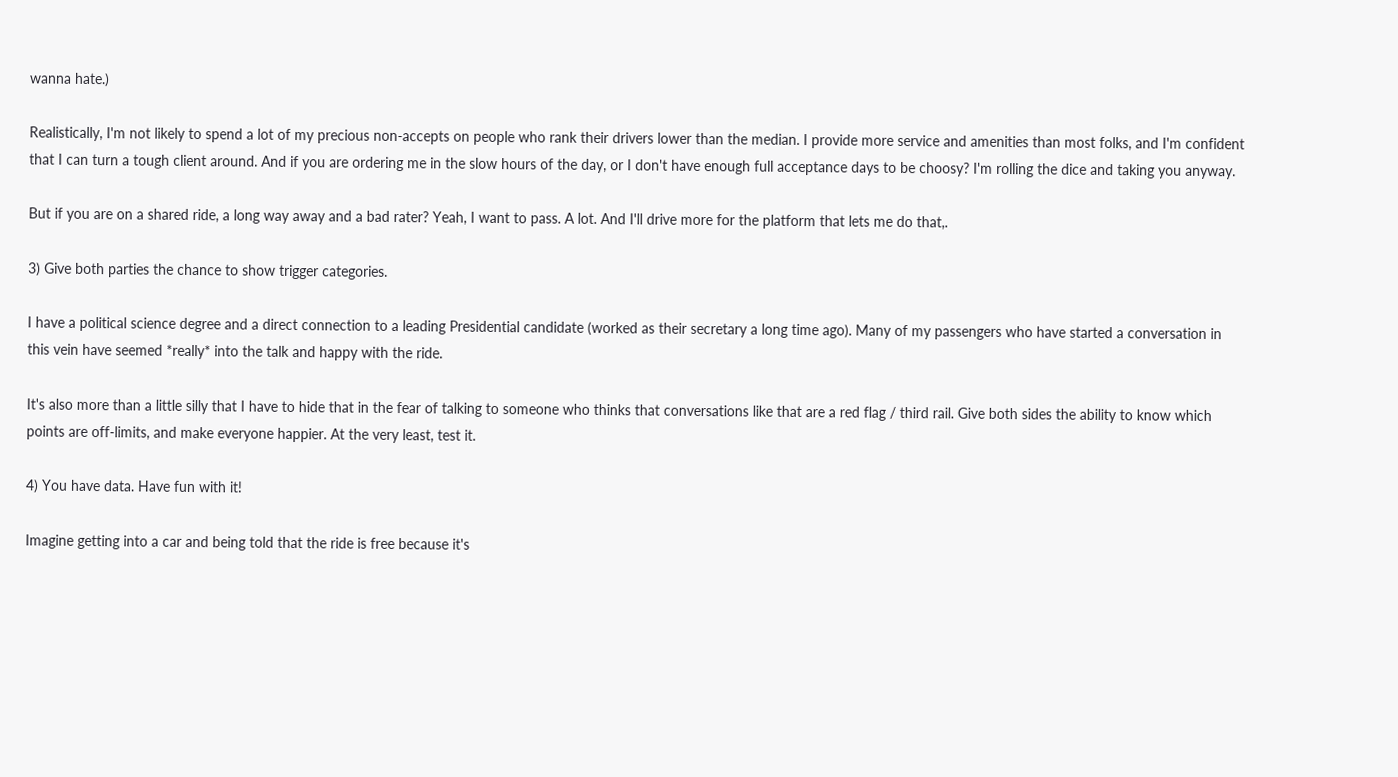wanna hate.)

Realistically, I'm not likely to spend a lot of my precious non-accepts on people who rank their drivers lower than the median. I provide more service and amenities than most folks, and I'm confident that I can turn a tough client around. And if you are ordering me in the slow hours of the day, or I don't have enough full acceptance days to be choosy? I'm rolling the dice and taking you anyway.

But if you are on a shared ride, a long way away and a bad rater? Yeah, I want to pass. A lot. And I'll drive more for the platform that lets me do that,.

3) Give both parties the chance to show trigger categories.

I have a political science degree and a direct connection to a leading Presidential candidate (worked as their secretary a long time ago). Many of my passengers who have started a conversation in this vein have seemed *really* into the talk and happy with the ride.

It's also more than a little silly that I have to hide that in the fear of talking to someone who thinks that conversations like that are a red flag / third rail. Give both sides the ability to know which points are off-limits, and make everyone happier. At the very least, test it.

4) You have data. Have fun with it!

Imagine getting into a car and being told that the ride is free because it's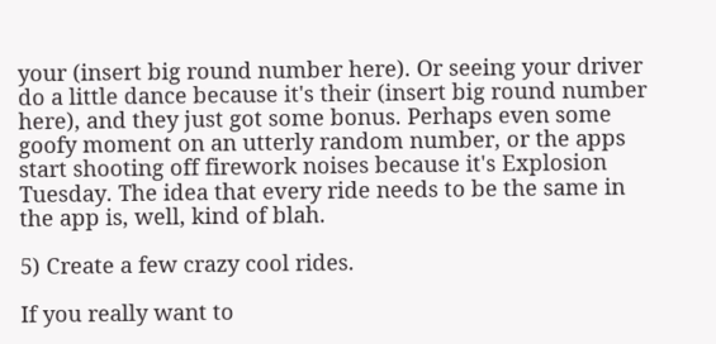your (insert big round number here). Or seeing your driver do a little dance because it's their (insert big round number here), and they just got some bonus. Perhaps even some goofy moment on an utterly random number, or the apps start shooting off firework noises because it's Explosion Tuesday. The idea that every ride needs to be the same in the app is, well, kind of blah.

5) Create a few crazy cool rides.

If you really want to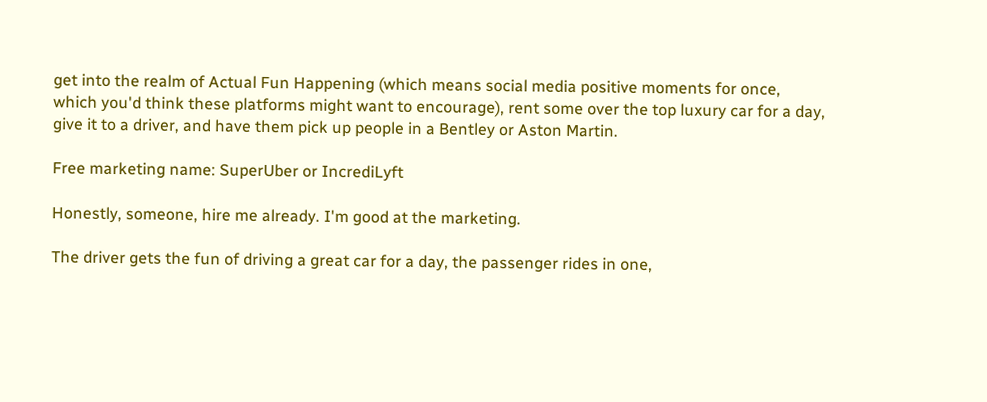get into the realm of Actual Fun Happening (which means social media positive moments for once, which you'd think these platforms might want to encourage), rent some over the top luxury car for a day, give it to a driver, and have them pick up people in a Bentley or Aston Martin.

Free marketing name: SuperUber or IncrediLyft

Honestly, someone, hire me already. I'm good at the marketing.

The driver gets the fun of driving a great car for a day, the passenger rides in one,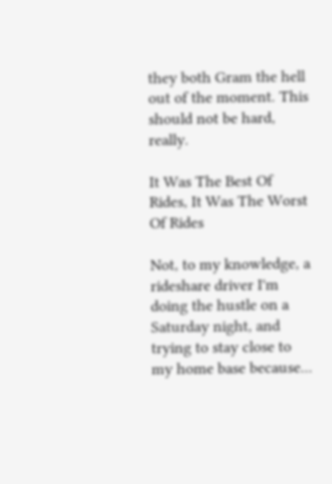they both Gram the hell out of the moment. This should not be hard, really.

It Was The Best Of Rides, It Was The Worst Of Rides

Not, to my knowledge, a rideshare driver I'm doing the hustle on a Saturday night, and trying to stay close to my home base because...